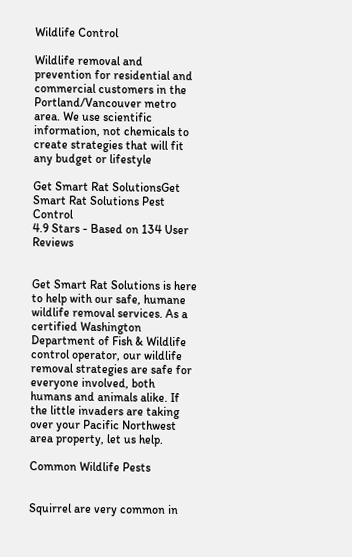Wildlife Control

Wildlife removal and prevention for residential and commercial customers in the Portland/Vancouver metro area. We use scientific information, not chemicals to create strategies that will fit any budget or lifestyle

Get Smart Rat SolutionsGet Smart Rat Solutions Pest Control
4.9 Stars - Based on 134 User Reviews


Get Smart Rat Solutions is here to help with our safe, humane wildlife removal services. As a certified Washington Department of Fish & Wildlife control operator, our wildlife removal strategies are safe for everyone involved, both humans and animals alike. If the little invaders are taking over your Pacific Northwest area property, let us help.

Common Wildlife Pests


Squirrel are very common in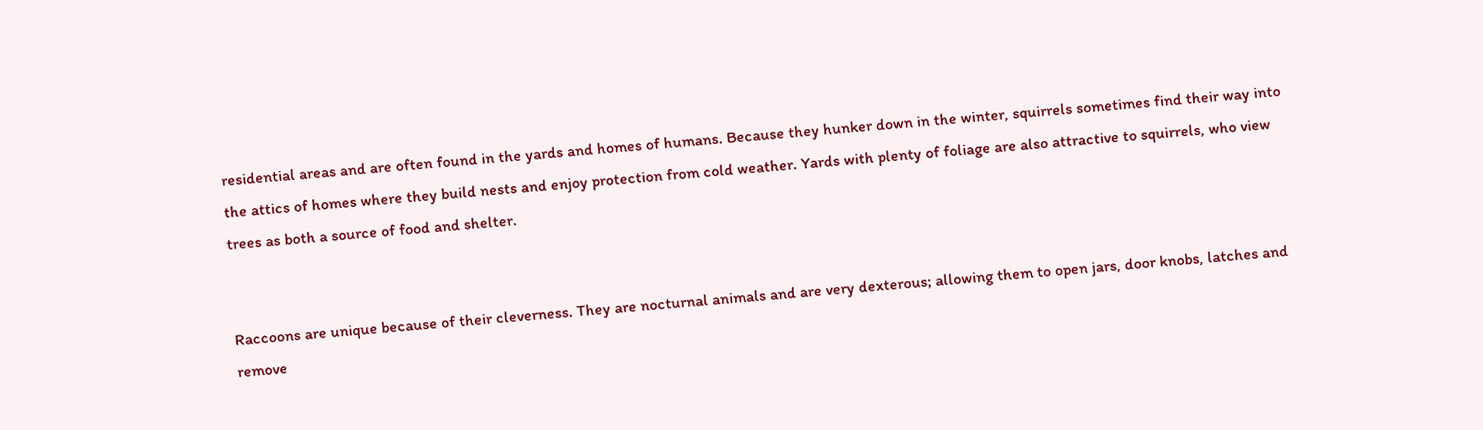residential areas and are often found in the yards and homes of humans. Because they hunker down in the winter, squirrels sometimes find their way into the attics of homes where they build nests and enjoy protection from cold weather. Yards with plenty of foliage are also attractive to squirrels, who view trees as both a source of food and shelter.


Raccoons are unique because of their cleverness. They are nocturnal animals and are very dexterous; allowing them to open jars, door knobs, latches and remove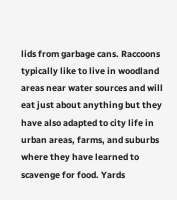lids from garbage cans. Raccoons typically like to live in woodland areas near water sources and will eat just about anything but they have also adapted to city life in urban areas, farms, and suburbs where they have learned to scavenge for food. Yards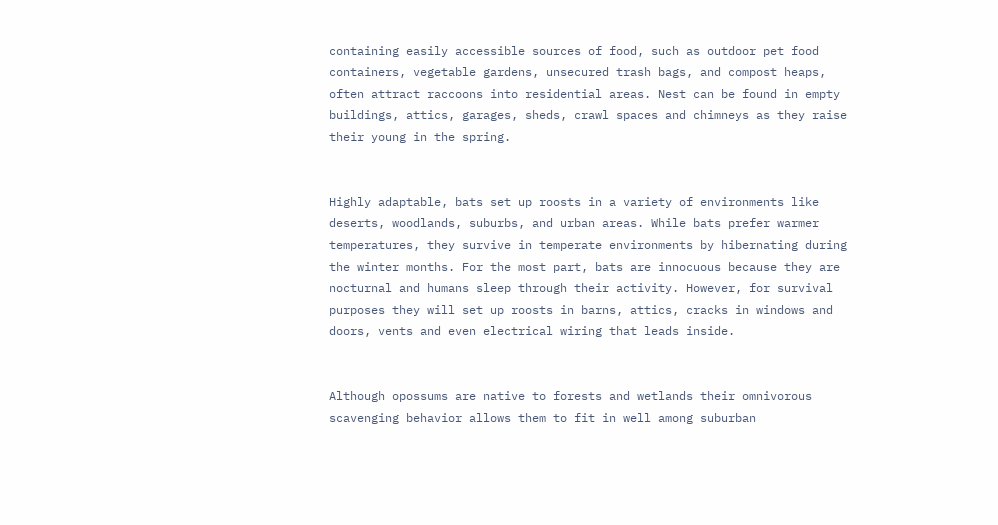containing easily accessible sources of food, such as outdoor pet food containers, vegetable gardens, unsecured trash bags, and compost heaps, often attract raccoons into residential areas. Nest can be found in empty buildings, attics, garages, sheds, crawl spaces and chimneys as they raise their young in the spring.


Highly adaptable, bats set up roosts in a variety of environments like deserts, woodlands, suburbs, and urban areas. While bats prefer warmer temperatures, they survive in temperate environments by hibernating during the winter months. For the most part, bats are innocuous because they are nocturnal and humans sleep through their activity. However, for survival purposes they will set up roosts in barns, attics, cracks in windows and doors, vents and even electrical wiring that leads inside.


Although opossums are native to forests and wetlands their omnivorous scavenging behavior allows them to fit in well among suburban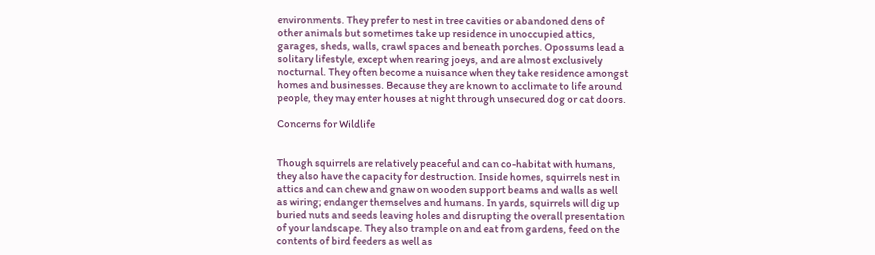environments. They prefer to nest in tree cavities or abandoned dens of other animals but sometimes take up residence in unoccupied attics, garages, sheds, walls, crawl spaces and beneath porches. Opossums lead a solitary lifestyle, except when rearing joeys, and are almost exclusively nocturnal. They often become a nuisance when they take residence amongst homes and businesses. Because they are known to acclimate to life around people, they may enter houses at night through unsecured dog or cat doors.

Concerns for Wildlife


Though squirrels are relatively peaceful and can co-habitat with humans, they also have the capacity for destruction. Inside homes, squirrels nest in attics and can chew and gnaw on wooden support beams and walls as well as wiring; endanger themselves and humans. In yards, squirrels will dig up buried nuts and seeds leaving holes and disrupting the overall presentation of your landscape. They also trample on and eat from gardens, feed on the contents of bird feeders as well as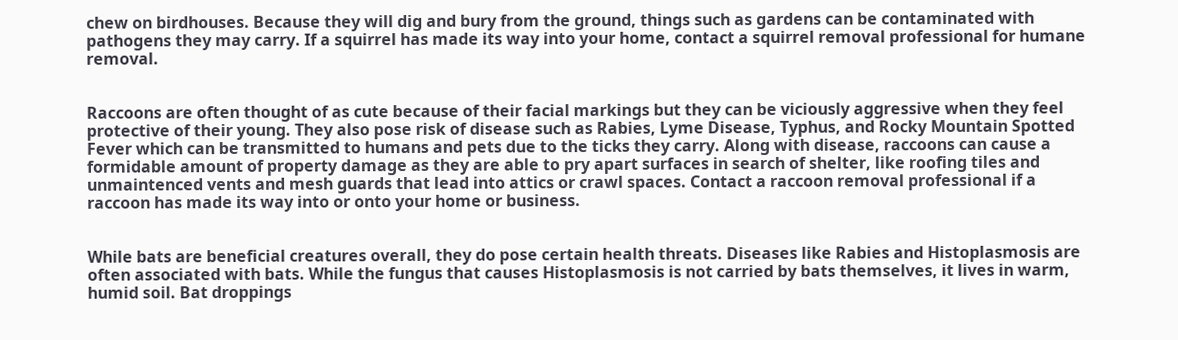chew on birdhouses. Because they will dig and bury from the ground, things such as gardens can be contaminated with pathogens they may carry. If a squirrel has made its way into your home, contact a squirrel removal professional for humane removal.


Raccoons are often thought of as cute because of their facial markings but they can be viciously aggressive when they feel protective of their young. They also pose risk of disease such as Rabies, Lyme Disease, Typhus, and Rocky Mountain Spotted Fever which can be transmitted to humans and pets due to the ticks they carry. Along with disease, raccoons can cause a formidable amount of property damage as they are able to pry apart surfaces in search of shelter, like roofing tiles and unmaintenced vents and mesh guards that lead into attics or crawl spaces. Contact a raccoon removal professional if a raccoon has made its way into or onto your home or business.


While bats are beneficial creatures overall, they do pose certain health threats. Diseases like Rabies and Histoplasmosis are often associated with bats. While the fungus that causes Histoplasmosis is not carried by bats themselves, it lives in warm, humid soil. Bat droppings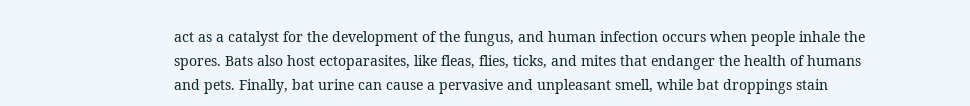act as a catalyst for the development of the fungus, and human infection occurs when people inhale the spores. Bats also host ectoparasites, like fleas, flies, ticks, and mites that endanger the health of humans and pets. Finally, bat urine can cause a pervasive and unpleasant smell, while bat droppings stain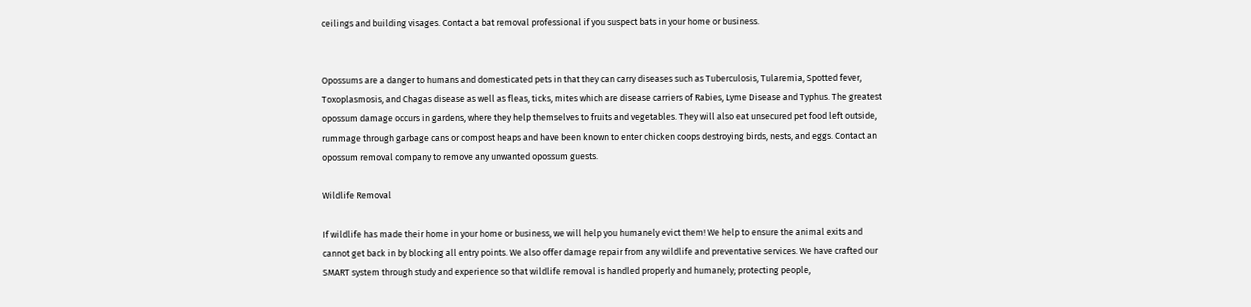ceilings and building visages. Contact a bat removal professional if you suspect bats in your home or business.


Opossums are a danger to humans and domesticated pets in that they can carry diseases such as Tuberculosis, Tularemia, Spotted fever, Toxoplasmosis, and Chagas disease as well as fleas, ticks, mites which are disease carriers of Rabies, Lyme Disease and Typhus. The greatest opossum damage occurs in gardens, where they help themselves to fruits and vegetables. They will also eat unsecured pet food left outside, rummage through garbage cans or compost heaps and have been known to enter chicken coops destroying birds, nests, and eggs. Contact an opossum removal company to remove any unwanted opossum guests.

Wildlife Removal

If wildlife has made their home in your home or business, we will help you humanely evict them! We help to ensure the animal exits and cannot get back in by blocking all entry points. We also offer damage repair from any wildlife and preventative services. We have crafted our SMART system through study and experience so that wildlife removal is handled properly and humanely; protecting people,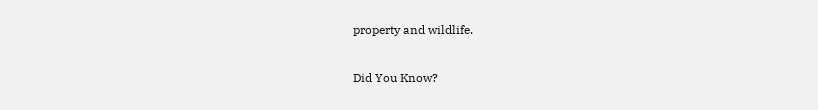property and wildlife.

Did You Know?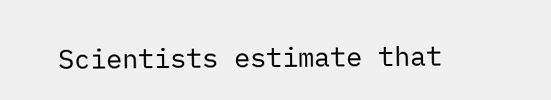Scientists estimate that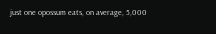just one opossum eats, on average, 5,000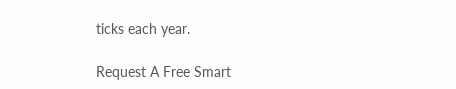ticks each year.

Request A Free Smart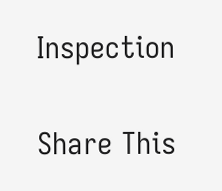Inspection

Share This